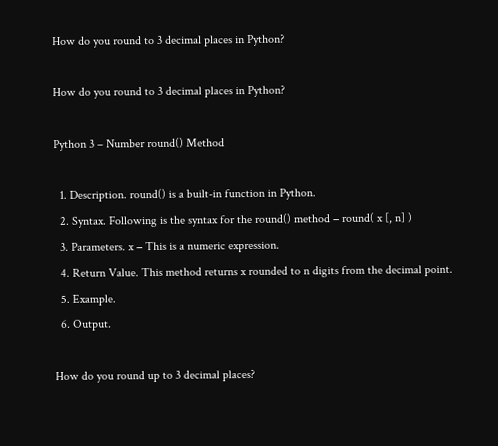How do you round to 3 decimal places in Python?

How do you round to 3 decimal places in Python?

Python 3 – Number round() Method

  1. Description. round() is a built-in function in Python.
  2. Syntax. Following is the syntax for the round() method − round( x [, n] )
  3. Parameters. x − This is a numeric expression.
  4. Return Value. This method returns x rounded to n digits from the decimal point.
  5. Example.
  6. Output.

How do you round up to 3 decimal places?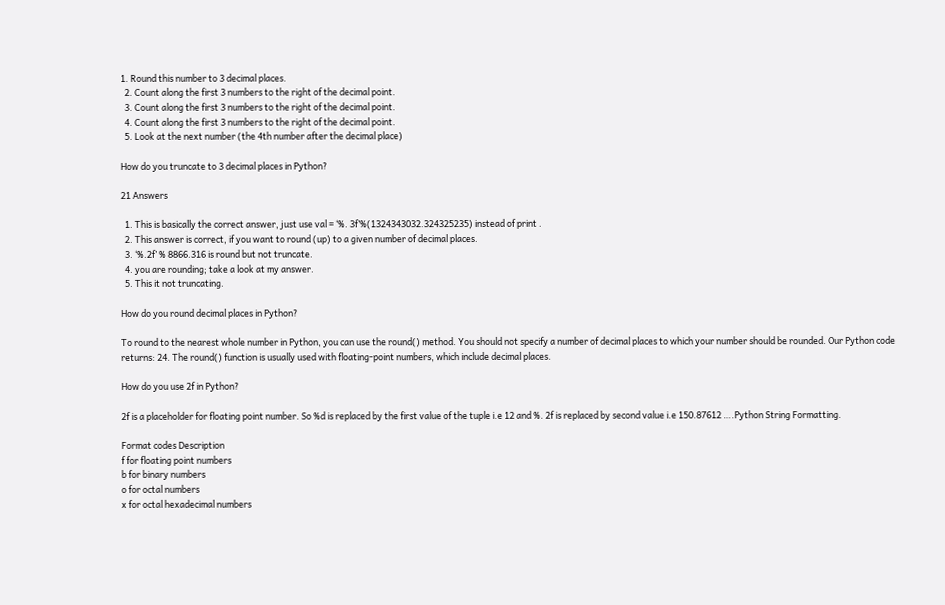1. Round this number to 3 decimal places.
  2. Count along the first 3 numbers to the right of the decimal point.
  3. Count along the first 3 numbers to the right of the decimal point.
  4. Count along the first 3 numbers to the right of the decimal point.
  5. Look at the next number (the 4th number after the decimal place)

How do you truncate to 3 decimal places in Python?

21 Answers

  1. This is basically the correct answer, just use val = ‘%. 3f’%(1324343032.324325235) instead of print .
  2. This answer is correct, if you want to round (up) to a given number of decimal places.
  3. ‘%.2f’ % 8866.316 is round but not truncate.
  4. you are rounding; take a look at my answer.
  5. This it not truncating.

How do you round decimal places in Python?

To round to the nearest whole number in Python, you can use the round() method. You should not specify a number of decimal places to which your number should be rounded. Our Python code returns: 24. The round() function is usually used with floating-point numbers, which include decimal places.

How do you use 2f in Python?

2f is a placeholder for floating point number. So %d is replaced by the first value of the tuple i.e 12 and %. 2f is replaced by second value i.e 150.87612 ….Python String Formatting.

Format codes Description
f for floating point numbers
b for binary numbers
o for octal numbers
x for octal hexadecimal numbers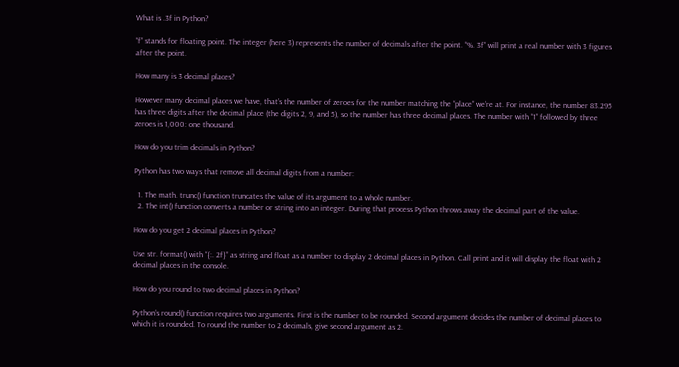What is .3f in Python?

“f” stands for floating point. The integer (here 3) represents the number of decimals after the point. “%. 3f” will print a real number with 3 figures after the point.

How many is 3 decimal places?

However many decimal places we have, that’s the number of zeroes for the number matching the “place” we’re at. For instance, the number 83.295 has three digits after the decimal place (the digits 2, 9, and 5), so the number has three decimal places. The number with “1” followed by three zeroes is 1,000: one thousand.

How do you trim decimals in Python?

Python has two ways that remove all decimal digits from a number:

  1. The math. trunc() function truncates the value of its argument to a whole number.
  2. The int() function converts a number or string into an integer. During that process Python throws away the decimal part of the value.

How do you get 2 decimal places in Python?

Use str. format() with “{:. 2f}” as string and float as a number to display 2 decimal places in Python. Call print and it will display the float with 2 decimal places in the console.

How do you round to two decimal places in Python?

Python’s round() function requires two arguments. First is the number to be rounded. Second argument decides the number of decimal places to which it is rounded. To round the number to 2 decimals, give second argument as 2.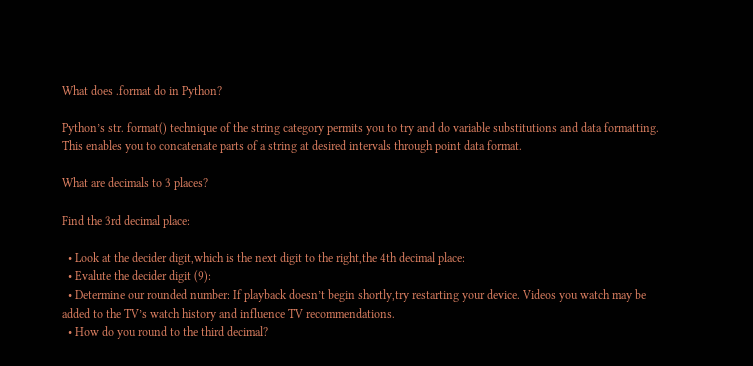What does .format do in Python?

Python’s str. format() technique of the string category permits you to try and do variable substitutions and data formatting. This enables you to concatenate parts of a string at desired intervals through point data format.

What are decimals to 3 places?

Find the 3rd decimal place:

  • Look at the decider digit,which is the next digit to the right,the 4th decimal place:
  • Evalute the decider digit (9):
  • Determine our rounded number: If playback doesn’t begin shortly,try restarting your device. Videos you watch may be added to the TV’s watch history and influence TV recommendations.
  • How do you round to the third decimal?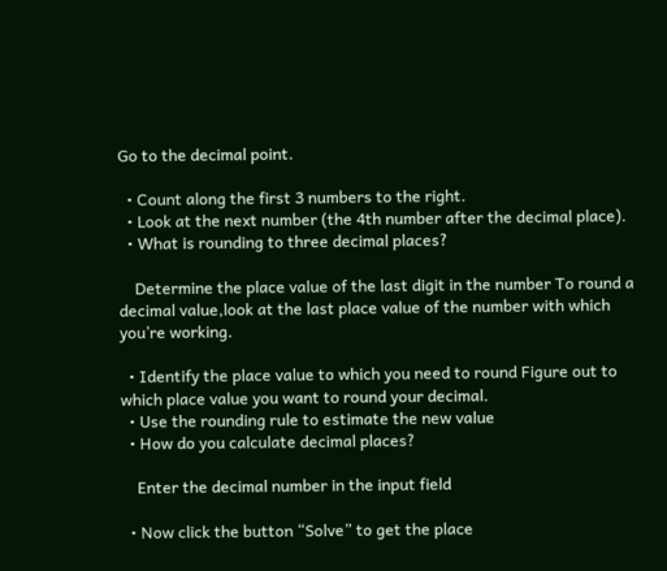Go to the decimal point.

  • Count along the first 3 numbers to the right.
  • Look at the next number (the 4th number after the decimal place).
  • What is rounding to three decimal places?

    Determine the place value of the last digit in the number To round a decimal value,look at the last place value of the number with which you’re working.

  • Identify the place value to which you need to round Figure out to which place value you want to round your decimal.
  • Use the rounding rule to estimate the new value
  • How do you calculate decimal places?

    Enter the decimal number in the input field

  • Now click the button “Solve” to get the place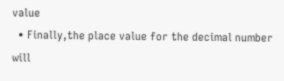value
  • Finally,the place value for the decimal number will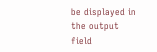be displayed in the output field